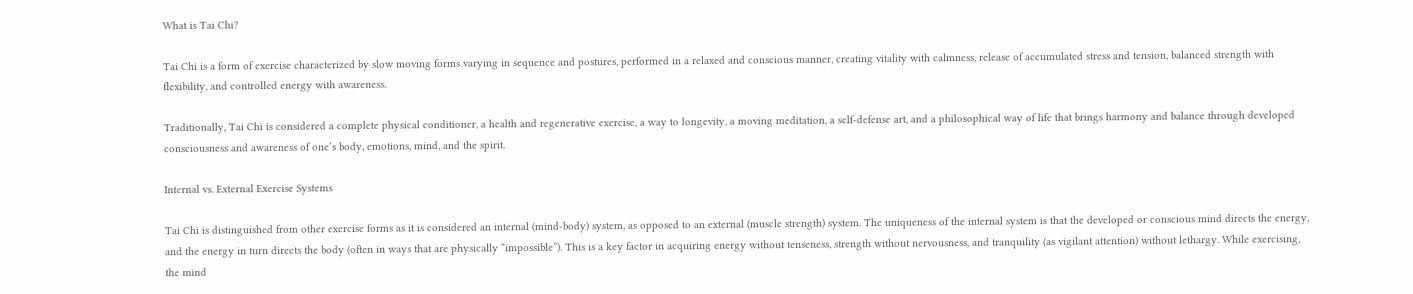What is Tai Chi?

Tai Chi is a form of exercise characterized by slow moving forms varying in sequence and postures, performed in a relaxed and conscious manner, creating vitality with calmness, release of accumulated stress and tension, balanced strength with flexibility, and controlled energy with awareness.

Traditionally, Tai Chi is considered a complete physical conditioner, a health and regenerative exercise, a way to longevity, a moving meditation, a self-defense art, and a philosophical way of life that brings harmony and balance through developed consciousness and awareness of one’s body, emotions, mind, and the spirit.

Internal vs. External Exercise Systems

Tai Chi is distinguished from other exercise forms as it is considered an internal (mind-body) system, as opposed to an external (muscle strength) system. The uniqueness of the internal system is that the developed or conscious mind directs the energy, and the energy in turn directs the body (often in ways that are physically “impossible”). This is a key factor in acquiring energy without tenseness, strength without nervousness, and tranquility (as vigilant attention) without lethargy. While exercising, the mind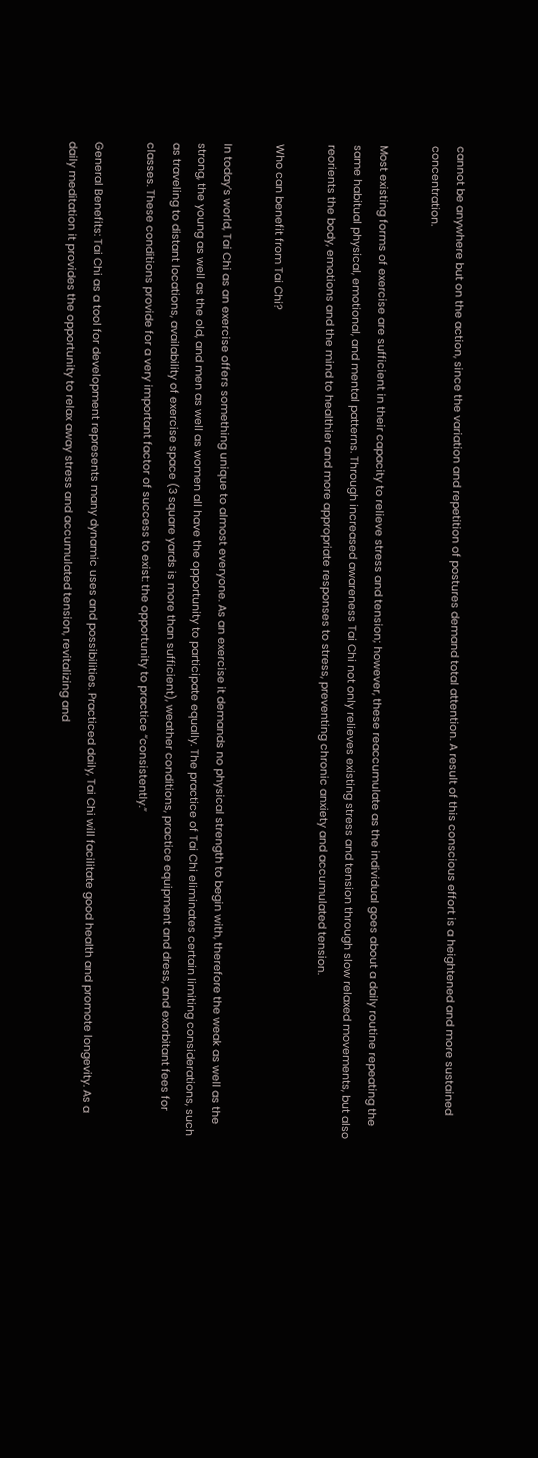cannot be anywhere but on the action, since the variation and repetition of postures demand total attention. A result of this conscious effort is a heightened and more sustained concentration.

Most existing forms of exercise are sufficient in their capacity to relieve stress and tension; however, these reaccumulate as the individual goes about a daily routine repeating the same habitual physical, emotional, and mental patterns. Through increased awareness Tai Chi not only relieves existing stress and tension through slow relaxed movements, but also reorients the body, emotions and the mind to healthier and more appropriate responses to stress, preventing chronic anxiety and accumulated tension.

Who can benefit from Tai Chi?

In today’s world, Tai Chi as an exercise offers something unique to almost everyone. As an exercise it demands no physical strength to begin with, therefore the weak as well as the strong, the young as well as the old, and men as well as women all have the opportunity to participate equally. The practice of Tai Chi eliminates certain limiting considerations, such as traveling to distant locations, availability of exercise space (3 square yards is more than sufficient), weather conditions, practice equipment and dress, and exorbitant fees for classes. These conditions provide for a very important factor of success to exist: the opportunity to practice “consistently.”

General Benefits: Tai Chi as a tool for development represents many dynamic uses and possibilities. Practiced daily, Tai Chi will facilitate good health and promote longevity. As a daily meditation it provides the opportunity to relax away stress and accumulated tension, revitalizing and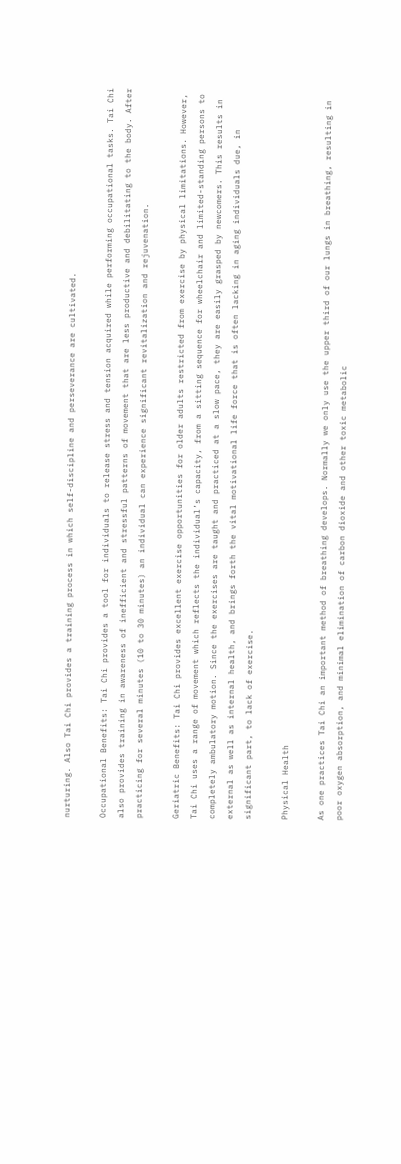nurturing. Also Tai Chi provides a training process in which self-discipline and perseverance are cultivated.

Occupational Benefits: Tai Chi provides a tool for individuals to release stress and tension acquired while performing occupational tasks. Tai Chi also provides training in awareness of inefficient and stressful patterns of movement that are less productive and debilitating to the body. After practicing for several minutes (10 to 30 minutes) an individual can experience significant revitalization and rejuvenation.

Geriatric Benefits: Tai Chi provides excellent exercise opportunities for older adults restricted from exercise by physical limitations. However, Tai Chi uses a range of movement which reflects the individual’s capacity, from a sitting sequence for wheelchair and limited-standing persons to completely ambulatory motion. Since the exercises are taught and practiced at a slow pace, they are easily grasped by newcomers. This results in external as well as internal health, and brings forth the vital motivational life force that is often lacking in aging individuals due, in significant part, to lack of exercise.

Physical Health

As one practices Tai Chi an important method of breathing develops. Normally we only use the upper third of our lungs in breathing, resulting in poor oxygen absorption, and minimal elimination of carbon dioxide and other toxic metabolic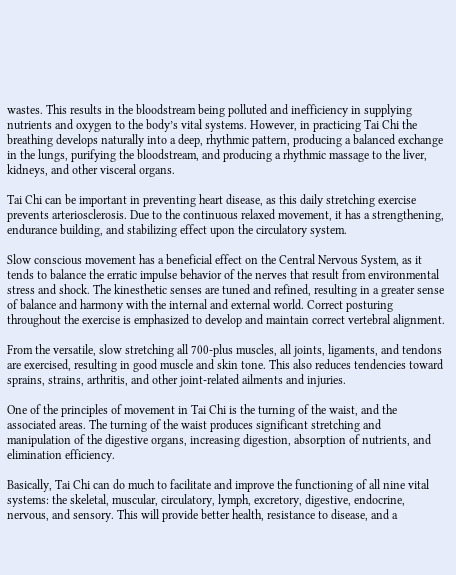wastes. This results in the bloodstream being polluted and inefficiency in supplying nutrients and oxygen to the body’s vital systems. However, in practicing Tai Chi the breathing develops naturally into a deep, rhythmic pattern, producing a balanced exchange in the lungs, purifying the bloodstream, and producing a rhythmic massage to the liver, kidneys, and other visceral organs.

Tai Chi can be important in preventing heart disease, as this daily stretching exercise prevents arteriosclerosis. Due to the continuous relaxed movement, it has a strengthening, endurance building, and stabilizing effect upon the circulatory system.

Slow conscious movement has a beneficial effect on the Central Nervous System, as it tends to balance the erratic impulse behavior of the nerves that result from environmental stress and shock. The kinesthetic senses are tuned and refined, resulting in a greater sense of balance and harmony with the internal and external world. Correct posturing throughout the exercise is emphasized to develop and maintain correct vertebral alignment.

From the versatile, slow stretching all 700-plus muscles, all joints, ligaments, and tendons are exercised, resulting in good muscle and skin tone. This also reduces tendencies toward sprains, strains, arthritis, and other joint-related ailments and injuries.

One of the principles of movement in Tai Chi is the turning of the waist, and the associated areas. The turning of the waist produces significant stretching and manipulation of the digestive organs, increasing digestion, absorption of nutrients, and elimination efficiency.

Basically, Tai Chi can do much to facilitate and improve the functioning of all nine vital systems: the skeletal, muscular, circulatory, lymph, excretory, digestive, endocrine, nervous, and sensory. This will provide better health, resistance to disease, and a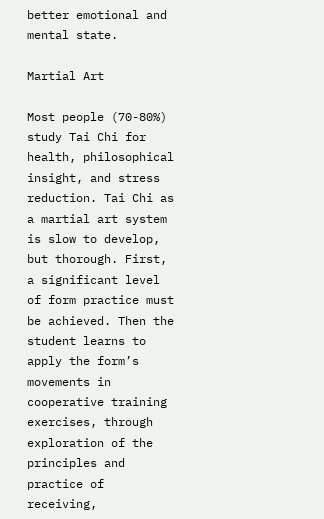better emotional and mental state.

Martial Art

Most people (70-80%) study Tai Chi for health, philosophical insight, and stress reduction. Tai Chi as a martial art system is slow to develop, but thorough. First, a significant level of form practice must be achieved. Then the student learns to apply the form’s movements in cooperative training exercises, through exploration of the principles and practice of receiving,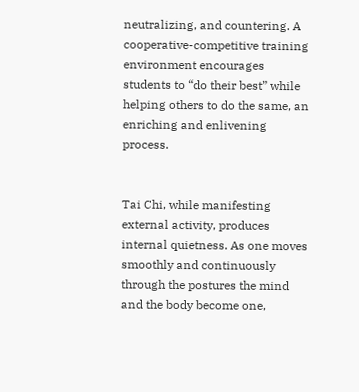neutralizing, and countering. A cooperative-competitive training environment encourages students to “do their best” while helping others to do the same, an enriching and enlivening process.


Tai Chi, while manifesting external activity, produces internal quietness. As one moves smoothly and continuously through the postures the mind and the body become one,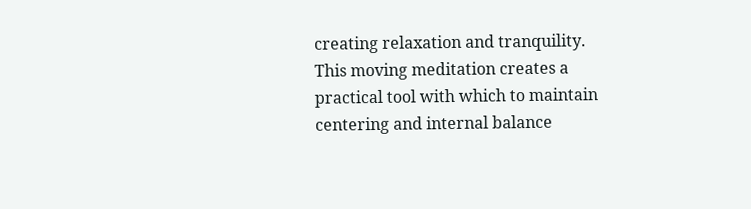creating relaxation and tranquility. This moving meditation creates a practical tool with which to maintain centering and internal balance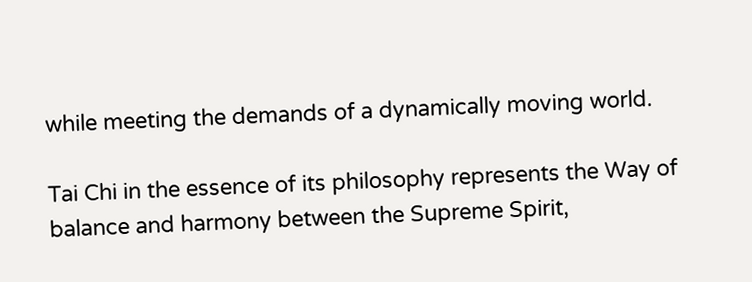while meeting the demands of a dynamically moving world.

Tai Chi in the essence of its philosophy represents the Way of balance and harmony between the Supreme Spirit,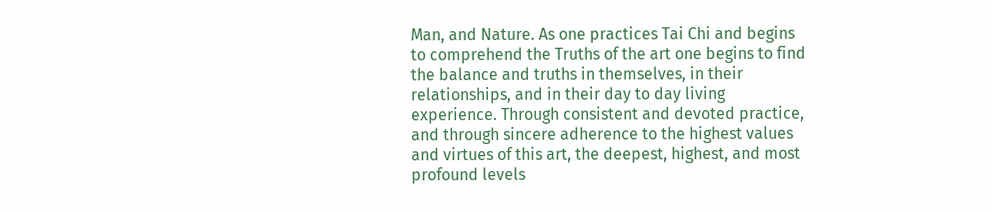Man, and Nature. As one practices Tai Chi and begins to comprehend the Truths of the art one begins to find the balance and truths in themselves, in their relationships, and in their day to day living experience. Through consistent and devoted practice, and through sincere adherence to the highest values and virtues of this art, the deepest, highest, and most profound levels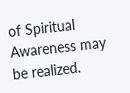of Spiritual Awareness may be realized.